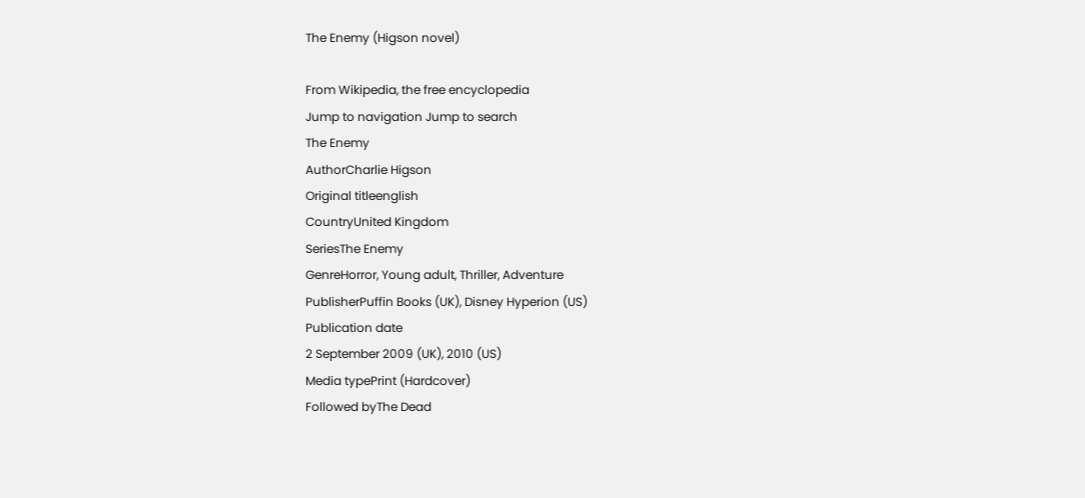The Enemy (Higson novel)

From Wikipedia, the free encyclopedia
Jump to navigation Jump to search
The Enemy
AuthorCharlie Higson
Original titleenglish
CountryUnited Kingdom
SeriesThe Enemy
GenreHorror, Young adult, Thriller, Adventure
PublisherPuffin Books (UK), Disney Hyperion (US)
Publication date
2 September 2009 (UK), 2010 (US)
Media typePrint (Hardcover)
Followed byThe Dead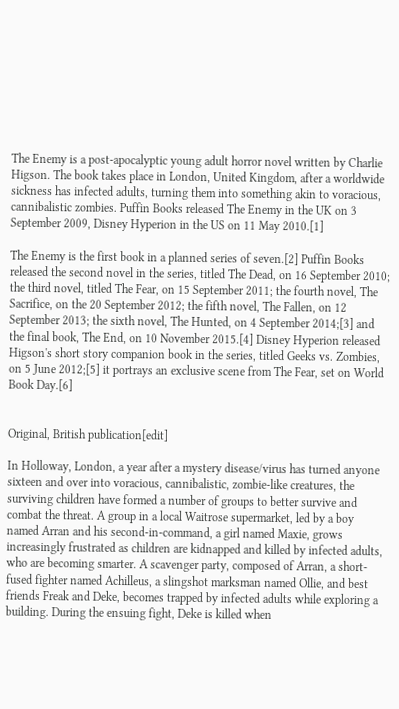The Enemy is a post-apocalyptic young adult horror novel written by Charlie Higson. The book takes place in London, United Kingdom, after a worldwide sickness has infected adults, turning them into something akin to voracious, cannibalistic zombies. Puffin Books released The Enemy in the UK on 3 September 2009, Disney Hyperion in the US on 11 May 2010.[1]

The Enemy is the first book in a planned series of seven.[2] Puffin Books released the second novel in the series, titled The Dead, on 16 September 2010; the third novel, titled The Fear, on 15 September 2011; the fourth novel, The Sacrifice, on the 20 September 2012; the fifth novel, The Fallen, on 12 September 2013; the sixth novel, The Hunted, on 4 September 2014;[3] and the final book, The End, on 10 November 2015.[4] Disney Hyperion released Higson's short story companion book in the series, titled Geeks vs. Zombies, on 5 June 2012;[5] it portrays an exclusive scene from The Fear, set on World Book Day.[6]


Original, British publication[edit]

In Holloway, London, a year after a mystery disease/virus has turned anyone sixteen and over into voracious, cannibalistic, zombie-like creatures, the surviving children have formed a number of groups to better survive and combat the threat. A group in a local Waitrose supermarket, led by a boy named Arran and his second-in-command, a girl named Maxie, grows increasingly frustrated as children are kidnapped and killed by infected adults, who are becoming smarter. A scavenger party, composed of Arran, a short-fused fighter named Achilleus, a slingshot marksman named Ollie, and best friends Freak and Deke, becomes trapped by infected adults while exploring a building. During the ensuing fight, Deke is killed when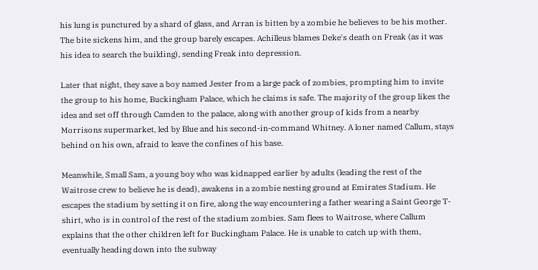his lung is punctured by a shard of glass, and Arran is bitten by a zombie he believes to be his mother. The bite sickens him, and the group barely escapes. Achilleus blames Deke's death on Freak (as it was his idea to search the building), sending Freak into depression.

Later that night, they save a boy named Jester from a large pack of zombies, prompting him to invite the group to his home, Buckingham Palace, which he claims is safe. The majority of the group likes the idea and set off through Camden to the palace, along with another group of kids from a nearby Morrisons supermarket, led by Blue and his second-in-command Whitney. A loner named Callum, stays behind on his own, afraid to leave the confines of his base.

Meanwhile, Small Sam, a young boy who was kidnapped earlier by adults (leading the rest of the Waitrose crew to believe he is dead), awakens in a zombie nesting ground at Emirates Stadium. He escapes the stadium by setting it on fire, along the way encountering a father wearing a Saint George T-shirt, who is in control of the rest of the stadium zombies. Sam flees to Waitrose, where Callum explains that the other children left for Buckingham Palace. He is unable to catch up with them, eventually heading down into the subway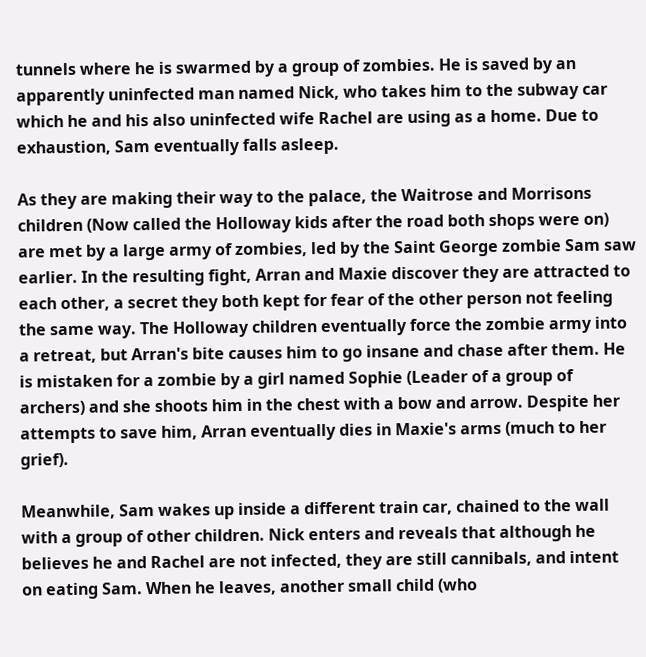tunnels where he is swarmed by a group of zombies. He is saved by an apparently uninfected man named Nick, who takes him to the subway car which he and his also uninfected wife Rachel are using as a home. Due to exhaustion, Sam eventually falls asleep.

As they are making their way to the palace, the Waitrose and Morrisons children (Now called the Holloway kids after the road both shops were on) are met by a large army of zombies, led by the Saint George zombie Sam saw earlier. In the resulting fight, Arran and Maxie discover they are attracted to each other, a secret they both kept for fear of the other person not feeling the same way. The Holloway children eventually force the zombie army into a retreat, but Arran's bite causes him to go insane and chase after them. He is mistaken for a zombie by a girl named Sophie (Leader of a group of archers) and she shoots him in the chest with a bow and arrow. Despite her attempts to save him, Arran eventually dies in Maxie's arms (much to her grief).

Meanwhile, Sam wakes up inside a different train car, chained to the wall with a group of other children. Nick enters and reveals that although he believes he and Rachel are not infected, they are still cannibals, and intent on eating Sam. When he leaves, another small child (who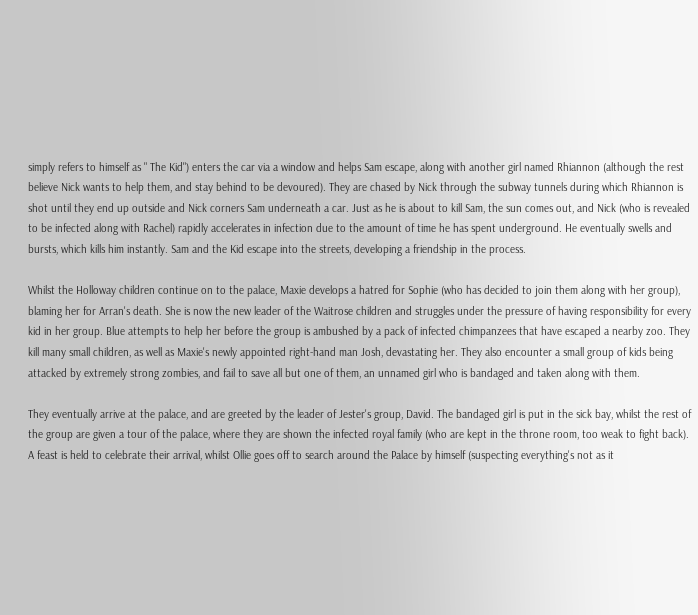simply refers to himself as " The Kid") enters the car via a window and helps Sam escape, along with another girl named Rhiannon (although the rest believe Nick wants to help them, and stay behind to be devoured). They are chased by Nick through the subway tunnels during which Rhiannon is shot until they end up outside and Nick corners Sam underneath a car. Just as he is about to kill Sam, the sun comes out, and Nick (who is revealed to be infected along with Rachel) rapidly accelerates in infection due to the amount of time he has spent underground. He eventually swells and bursts, which kills him instantly. Sam and the Kid escape into the streets, developing a friendship in the process.

Whilst the Holloway children continue on to the palace, Maxie develops a hatred for Sophie (who has decided to join them along with her group), blaming her for Arran's death. She is now the new leader of the Waitrose children and struggles under the pressure of having responsibility for every kid in her group. Blue attempts to help her before the group is ambushed by a pack of infected chimpanzees that have escaped a nearby zoo. They kill many small children, as well as Maxie's newly appointed right-hand man Josh, devastating her. They also encounter a small group of kids being attacked by extremely strong zombies, and fail to save all but one of them, an unnamed girl who is bandaged and taken along with them.

They eventually arrive at the palace, and are greeted by the leader of Jester's group, David. The bandaged girl is put in the sick bay, whilst the rest of the group are given a tour of the palace, where they are shown the infected royal family (who are kept in the throne room, too weak to fight back). A feast is held to celebrate their arrival, whilst Ollie goes off to search around the Palace by himself (suspecting everything's not as it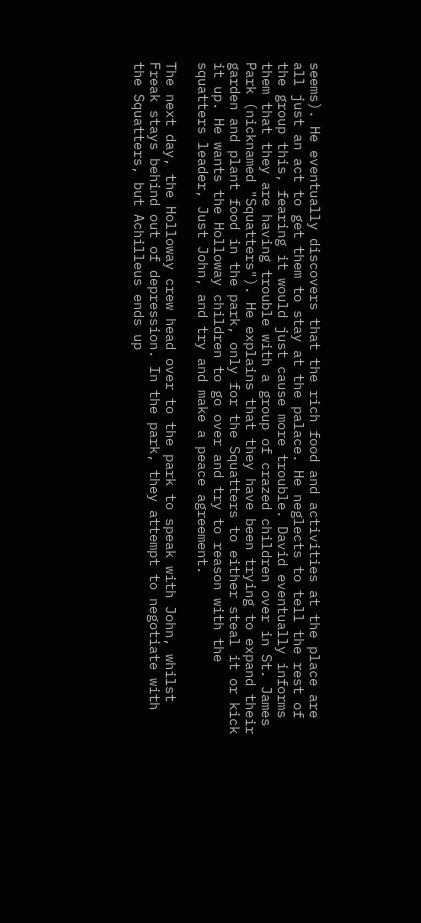seems). He eventually discovers that the rich food and activities at the place are all just an act to get them to stay at the palace. He neglects to tell the rest of the group this, fearing it would just cause more trouble. David eventually informs them that they are having trouble with a group of crazed children over in St. James Park (nicknamed "Squatters"). He explains that they have been trying to expand their garden and plant food in the park, only for the Squatters to either steal it or kick it up. He wants the Holloway children to go over and try to reason with the squatters leader, Just John, and try and make a peace agreement.

The next day, the Holloway crew head over to the park to speak with John, whilst Freak stays behind out of depression. In the park, they attempt to negotiate with the Squatters, but Achilleus ends up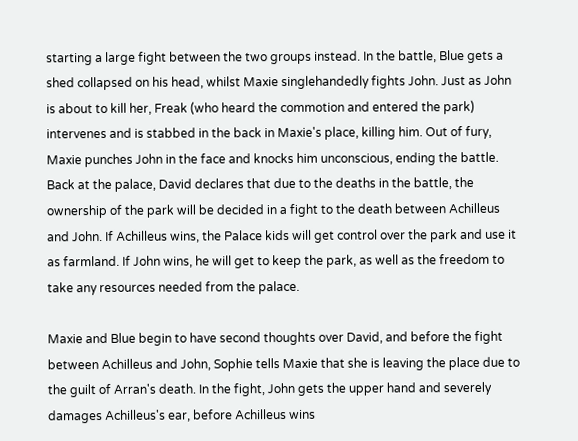starting a large fight between the two groups instead. In the battle, Blue gets a shed collapsed on his head, whilst Maxie singlehandedly fights John. Just as John is about to kill her, Freak (who heard the commotion and entered the park) intervenes and is stabbed in the back in Maxie's place, killing him. Out of fury, Maxie punches John in the face and knocks him unconscious, ending the battle. Back at the palace, David declares that due to the deaths in the battle, the ownership of the park will be decided in a fight to the death between Achilleus and John. If Achilleus wins, the Palace kids will get control over the park and use it as farmland. If John wins, he will get to keep the park, as well as the freedom to take any resources needed from the palace.

Maxie and Blue begin to have second thoughts over David, and before the fight between Achilleus and John, Sophie tells Maxie that she is leaving the place due to the guilt of Arran's death. In the fight, John gets the upper hand and severely damages Achilleus's ear, before Achilleus wins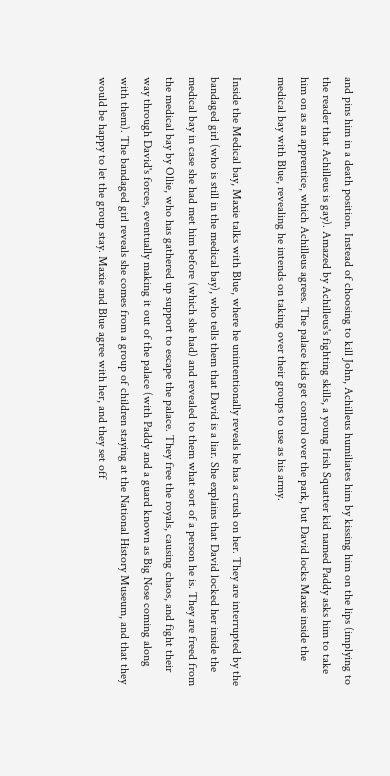and pins him in a death position. Instead of choosing to kill John, Achilleus humiliates him by kissing him on the lips (implying to the reader that Achilleus is gay). Amazed by Achilleus's fighting skills, a young Irish Squatter kid named Paddy asks him to take him on as an apprentice, which Achilleus agrees. The palace kids get control over the park, but David locks Maxie inside the medical bay with Blue, revealing he intends on taking over their groups to use as his army.

Inside the Medical bay, Maxie talks with Blue, where he unintentionally reveals he has a crush on her. They are interrupted by the bandaged girl (who is still in the medical bay), who tells them that David is a liar. She explains that David locked her inside the medical bay in case she had met him before (which she had) and revealed to them what sort of a person he is. They are freed from the medical bay by Ollie, who has gathered up support to escape the palace. They free the royals, causing chaos, and fight their way through David's forces, eventually making it out of the palace (with Paddy and a guard known as Big Nose coming along with them). The bandaged girl reveals she comes from a group of children staying at the National History Museum, and that they would be happy to let the group stay. Maxie and Blue agree with her, and they set off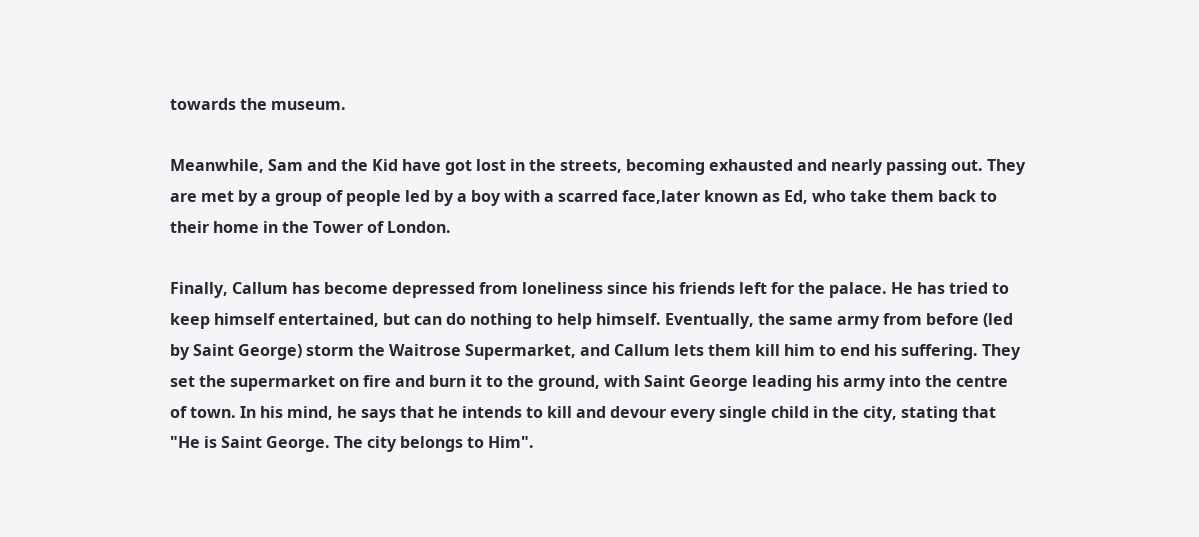towards the museum.

Meanwhile, Sam and the Kid have got lost in the streets, becoming exhausted and nearly passing out. They are met by a group of people led by a boy with a scarred face,later known as Ed, who take them back to their home in the Tower of London.

Finally, Callum has become depressed from loneliness since his friends left for the palace. He has tried to keep himself entertained, but can do nothing to help himself. Eventually, the same army from before (led by Saint George) storm the Waitrose Supermarket, and Callum lets them kill him to end his suffering. They set the supermarket on fire and burn it to the ground, with Saint George leading his army into the centre of town. In his mind, he says that he intends to kill and devour every single child in the city, stating that "He is Saint George. The city belongs to Him".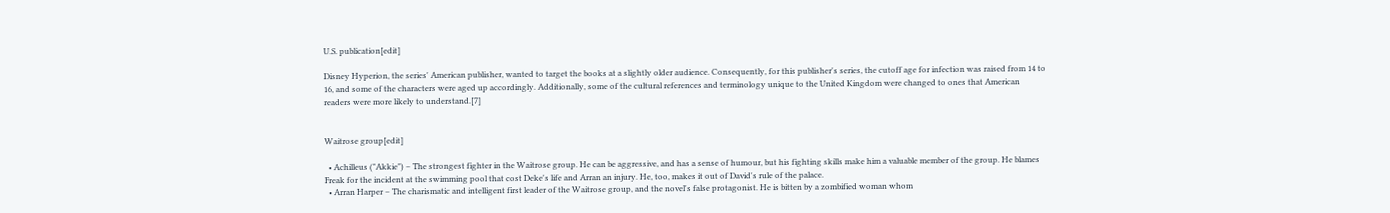U.S. publication[edit]

Disney Hyperion, the series' American publisher, wanted to target the books at a slightly older audience. Consequently, for this publisher's series, the cutoff age for infection was raised from 14 to 16, and some of the characters were aged up accordingly. Additionally, some of the cultural references and terminology unique to the United Kingdom were changed to ones that American readers were more likely to understand.[7]


Waitrose group[edit]

  • Achilleus ("Akkie") – The strongest fighter in the Waitrose group. He can be aggressive, and has a sense of humour, but his fighting skills make him a valuable member of the group. He blames Freak for the incident at the swimming pool that cost Deke's life and Arran an injury. He, too, makes it out of David's rule of the palace.
  • Arran Harper – The charismatic and intelligent first leader of the Waitrose group, and the novel's false protagonist. He is bitten by a zombified woman whom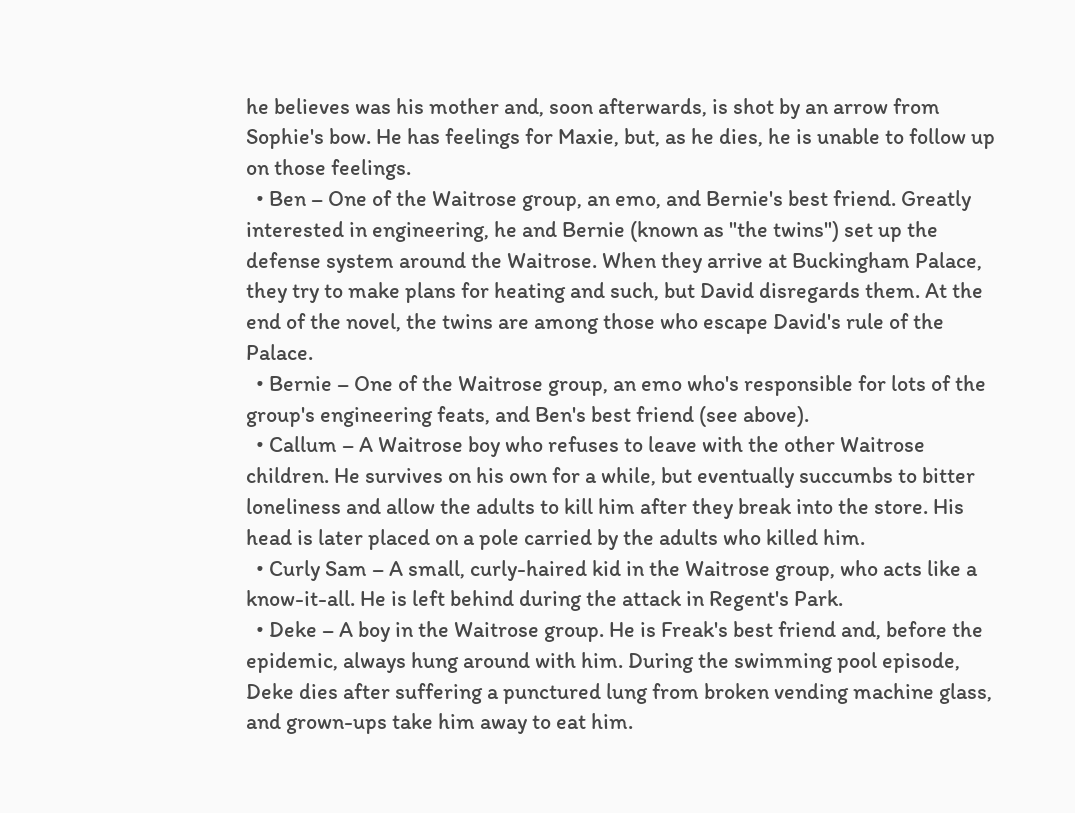he believes was his mother and, soon afterwards, is shot by an arrow from Sophie's bow. He has feelings for Maxie, but, as he dies, he is unable to follow up on those feelings.
  • Ben – One of the Waitrose group, an emo, and Bernie's best friend. Greatly interested in engineering, he and Bernie (known as "the twins") set up the defense system around the Waitrose. When they arrive at Buckingham Palace, they try to make plans for heating and such, but David disregards them. At the end of the novel, the twins are among those who escape David's rule of the Palace.
  • Bernie – One of the Waitrose group, an emo who's responsible for lots of the group's engineering feats, and Ben's best friend (see above).
  • Callum – A Waitrose boy who refuses to leave with the other Waitrose children. He survives on his own for a while, but eventually succumbs to bitter loneliness and allow the adults to kill him after they break into the store. His head is later placed on a pole carried by the adults who killed him.
  • Curly Sam – A small, curly-haired kid in the Waitrose group, who acts like a know-it-all. He is left behind during the attack in Regent's Park.
  • Deke – A boy in the Waitrose group. He is Freak's best friend and, before the epidemic, always hung around with him. During the swimming pool episode, Deke dies after suffering a punctured lung from broken vending machine glass, and grown-ups take him away to eat him.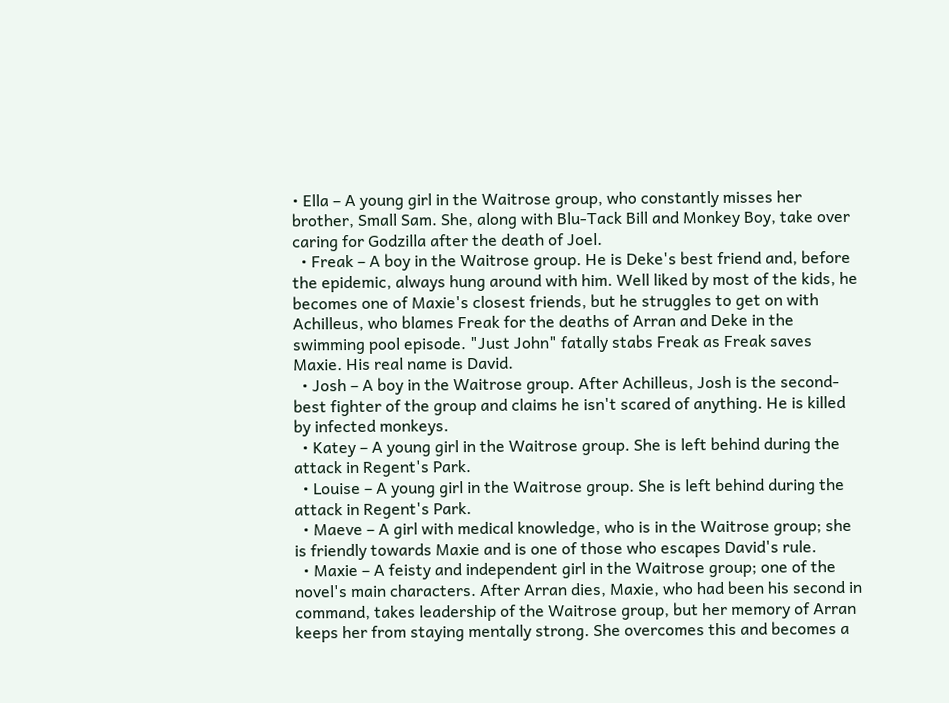• Ella – A young girl in the Waitrose group, who constantly misses her brother, Small Sam. She, along with Blu-Tack Bill and Monkey Boy, take over caring for Godzilla after the death of Joel.
  • Freak – A boy in the Waitrose group. He is Deke's best friend and, before the epidemic, always hung around with him. Well liked by most of the kids, he becomes one of Maxie's closest friends, but he struggles to get on with Achilleus, who blames Freak for the deaths of Arran and Deke in the swimming pool episode. "Just John" fatally stabs Freak as Freak saves Maxie. His real name is David.
  • Josh – A boy in the Waitrose group. After Achilleus, Josh is the second-best fighter of the group and claims he isn't scared of anything. He is killed by infected monkeys.
  • Katey – A young girl in the Waitrose group. She is left behind during the attack in Regent's Park.
  • Louise – A young girl in the Waitrose group. She is left behind during the attack in Regent's Park.
  • Maeve – A girl with medical knowledge, who is in the Waitrose group; she is friendly towards Maxie and is one of those who escapes David's rule.
  • Maxie – A feisty and independent girl in the Waitrose group; one of the novel's main characters. After Arran dies, Maxie, who had been his second in command, takes leadership of the Waitrose group, but her memory of Arran keeps her from staying mentally strong. She overcomes this and becomes a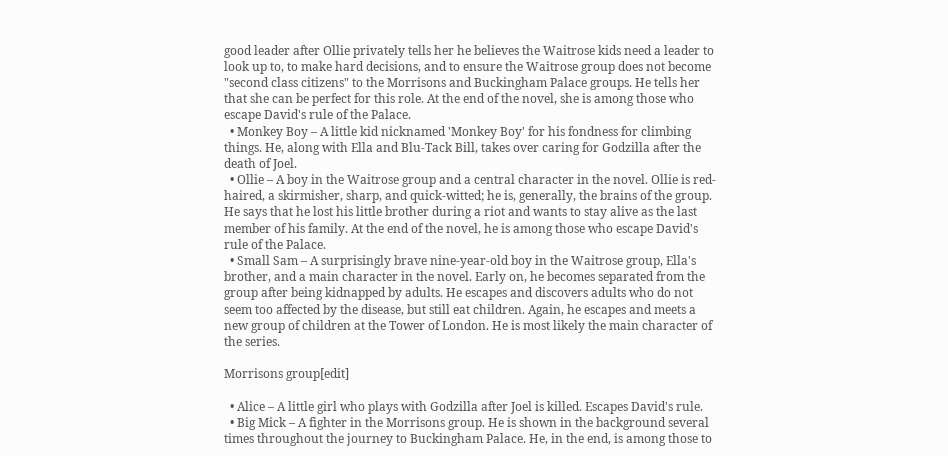good leader after Ollie privately tells her he believes the Waitrose kids need a leader to look up to, to make hard decisions, and to ensure the Waitrose group does not become "second class citizens" to the Morrisons and Buckingham Palace groups. He tells her that she can be perfect for this role. At the end of the novel, she is among those who escape David's rule of the Palace.
  • Monkey Boy – A little kid nicknamed 'Monkey Boy' for his fondness for climbing things. He, along with Ella and Blu-Tack Bill, takes over caring for Godzilla after the death of Joel.
  • Ollie – A boy in the Waitrose group and a central character in the novel. Ollie is red-haired, a skirmisher, sharp, and quick-witted; he is, generally, the brains of the group. He says that he lost his little brother during a riot and wants to stay alive as the last member of his family. At the end of the novel, he is among those who escape David's rule of the Palace.
  • Small Sam – A surprisingly brave nine-year-old boy in the Waitrose group, Ella's brother, and a main character in the novel. Early on, he becomes separated from the group after being kidnapped by adults. He escapes and discovers adults who do not seem too affected by the disease, but still eat children. Again, he escapes and meets a new group of children at the Tower of London. He is most likely the main character of the series.

Morrisons group[edit]

  • Alice – A little girl who plays with Godzilla after Joel is killed. Escapes David's rule.
  • Big Mick – A fighter in the Morrisons group. He is shown in the background several times throughout the journey to Buckingham Palace. He, in the end, is among those to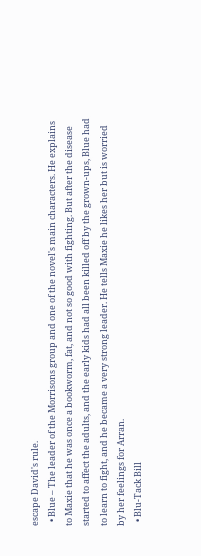escape David's rule.
  • Blue – The leader of the Morrisons group and one of the novel's main characters. He explains to Maxie that he was once a bookworm, fat, and not so good with fighting. But after the disease started to affect the adults, and the early kids had all been killed off by the grown-ups, Blue had to learn to fight, and he became a very strong leader. He tells Maxie he likes her but is worried by her feelings for Arran.
  • Blu-Tack Bill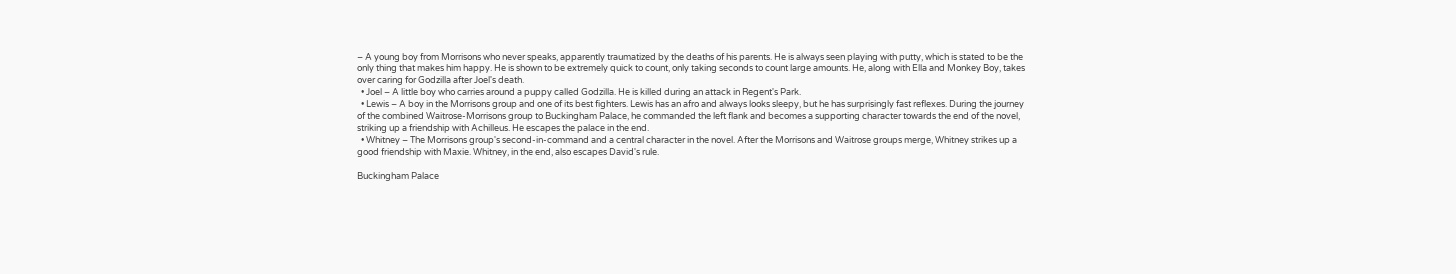– A young boy from Morrisons who never speaks, apparently traumatized by the deaths of his parents. He is always seen playing with putty, which is stated to be the only thing that makes him happy. He is shown to be extremely quick to count, only taking seconds to count large amounts. He, along with Ella and Monkey Boy, takes over caring for Godzilla after Joel's death.
  • Joel – A little boy who carries around a puppy called Godzilla. He is killed during an attack in Regent's Park.
  • Lewis – A boy in the Morrisons group and one of its best fighters. Lewis has an afro and always looks sleepy, but he has surprisingly fast reflexes. During the journey of the combined Waitrose-Morrisons group to Buckingham Palace, he commanded the left flank and becomes a supporting character towards the end of the novel, striking up a friendship with Achilleus. He escapes the palace in the end.
  • Whitney – The Morrisons group's second-in-command and a central character in the novel. After the Morrisons and Waitrose groups merge, Whitney strikes up a good friendship with Maxie. Whitney, in the end, also escapes David's rule.

Buckingham Palace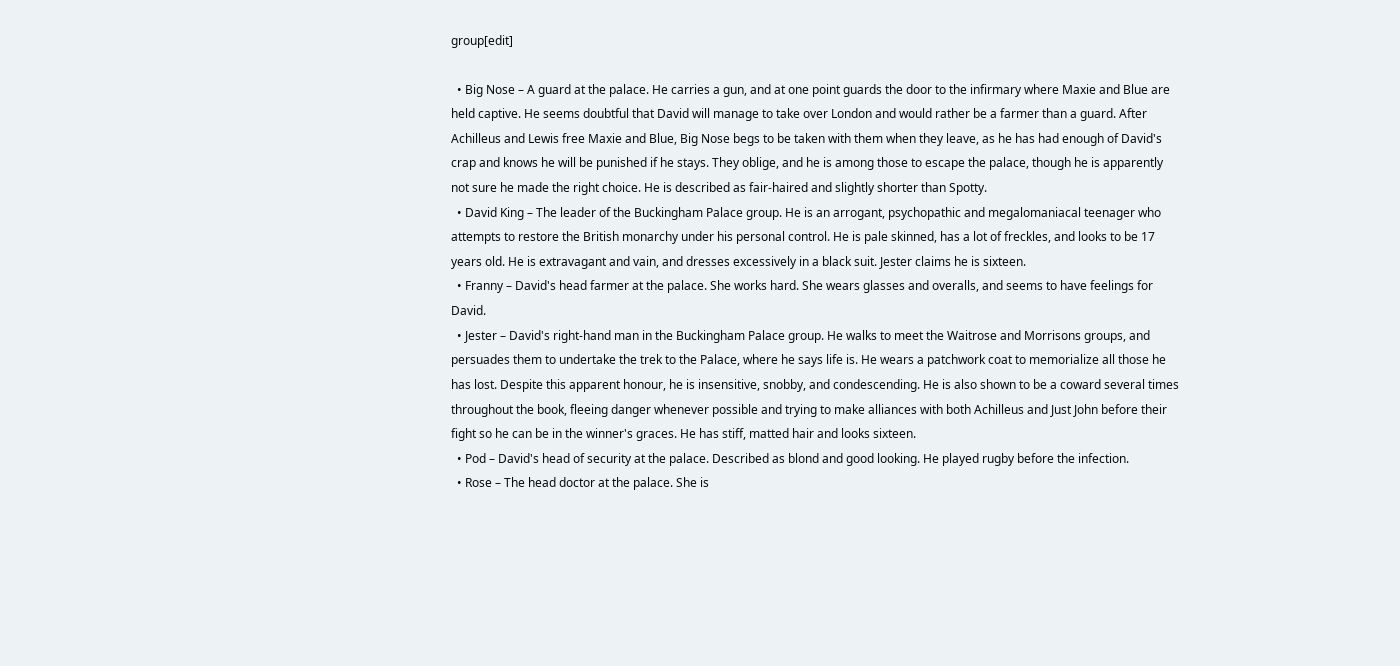group[edit]

  • Big Nose – A guard at the palace. He carries a gun, and at one point guards the door to the infirmary where Maxie and Blue are held captive. He seems doubtful that David will manage to take over London and would rather be a farmer than a guard. After Achilleus and Lewis free Maxie and Blue, Big Nose begs to be taken with them when they leave, as he has had enough of David's crap and knows he will be punished if he stays. They oblige, and he is among those to escape the palace, though he is apparently not sure he made the right choice. He is described as fair-haired and slightly shorter than Spotty.
  • David King – The leader of the Buckingham Palace group. He is an arrogant, psychopathic and megalomaniacal teenager who attempts to restore the British monarchy under his personal control. He is pale skinned, has a lot of freckles, and looks to be 17 years old. He is extravagant and vain, and dresses excessively in a black suit. Jester claims he is sixteen.
  • Franny – David's head farmer at the palace. She works hard. She wears glasses and overalls, and seems to have feelings for David.
  • Jester – David's right-hand man in the Buckingham Palace group. He walks to meet the Waitrose and Morrisons groups, and persuades them to undertake the trek to the Palace, where he says life is. He wears a patchwork coat to memorialize all those he has lost. Despite this apparent honour, he is insensitive, snobby, and condescending. He is also shown to be a coward several times throughout the book, fleeing danger whenever possible and trying to make alliances with both Achilleus and Just John before their fight so he can be in the winner's graces. He has stiff, matted hair and looks sixteen.
  • Pod – David's head of security at the palace. Described as blond and good looking. He played rugby before the infection.
  • Rose – The head doctor at the palace. She is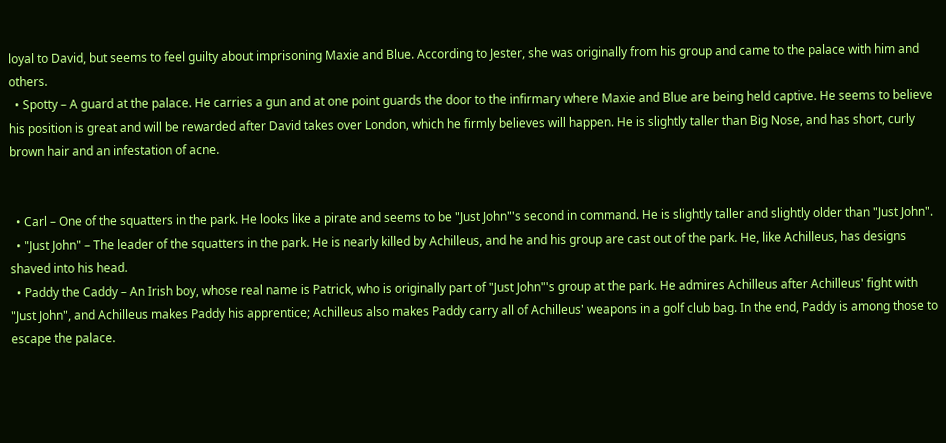loyal to David, but seems to feel guilty about imprisoning Maxie and Blue. According to Jester, she was originally from his group and came to the palace with him and others.
  • Spotty – A guard at the palace. He carries a gun and at one point guards the door to the infirmary where Maxie and Blue are being held captive. He seems to believe his position is great and will be rewarded after David takes over London, which he firmly believes will happen. He is slightly taller than Big Nose, and has short, curly brown hair and an infestation of acne.


  • Carl – One of the squatters in the park. He looks like a pirate and seems to be "Just John"'s second in command. He is slightly taller and slightly older than "Just John".
  • "Just John" – The leader of the squatters in the park. He is nearly killed by Achilleus, and he and his group are cast out of the park. He, like Achilleus, has designs shaved into his head.
  • Paddy the Caddy – An Irish boy, whose real name is Patrick, who is originally part of "Just John"'s group at the park. He admires Achilleus after Achilleus' fight with "Just John", and Achilleus makes Paddy his apprentice; Achilleus also makes Paddy carry all of Achilleus' weapons in a golf club bag. In the end, Paddy is among those to escape the palace.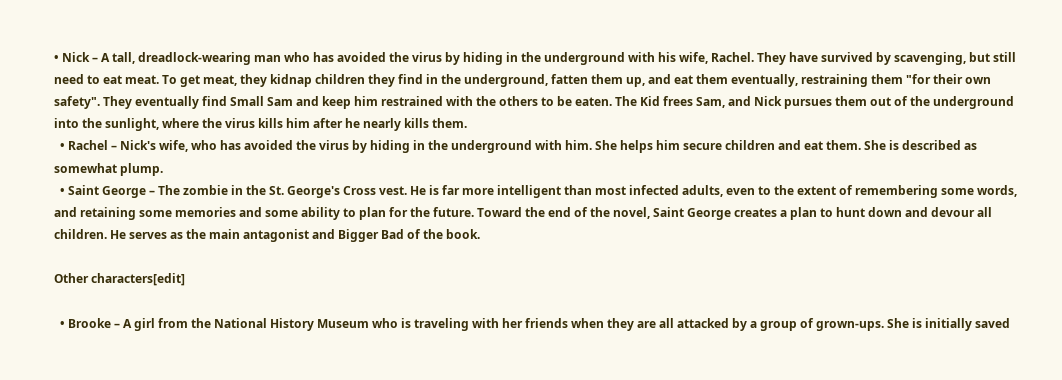• Nick – A tall, dreadlock-wearing man who has avoided the virus by hiding in the underground with his wife, Rachel. They have survived by scavenging, but still need to eat meat. To get meat, they kidnap children they find in the underground, fatten them up, and eat them eventually, restraining them "for their own safety". They eventually find Small Sam and keep him restrained with the others to be eaten. The Kid frees Sam, and Nick pursues them out of the underground into the sunlight, where the virus kills him after he nearly kills them.
  • Rachel – Nick's wife, who has avoided the virus by hiding in the underground with him. She helps him secure children and eat them. She is described as somewhat plump.
  • Saint George – The zombie in the St. George's Cross vest. He is far more intelligent than most infected adults, even to the extent of remembering some words, and retaining some memories and some ability to plan for the future. Toward the end of the novel, Saint George creates a plan to hunt down and devour all children. He serves as the main antagonist and Bigger Bad of the book.

Other characters[edit]

  • Brooke – A girl from the National History Museum who is traveling with her friends when they are all attacked by a group of grown-ups. She is initially saved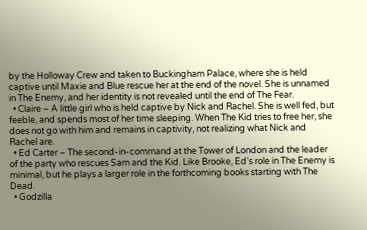by the Holloway Crew and taken to Buckingham Palace, where she is held captive until Maxie and Blue rescue her at the end of the novel. She is unnamed in The Enemy, and her identity is not revealed until the end of The Fear.
  • Claire – A little girl who is held captive by Nick and Rachel. She is well fed, but feeble, and spends most of her time sleeping. When The Kid tries to free her, she does not go with him and remains in captivity, not realizing what Nick and Rachel are.
  • Ed Carter – The second-in-command at the Tower of London and the leader of the party who rescues Sam and the Kid. Like Brooke, Ed's role in The Enemy is minimal, but he plays a larger role in the forthcoming books starting with The Dead.
  • Godzilla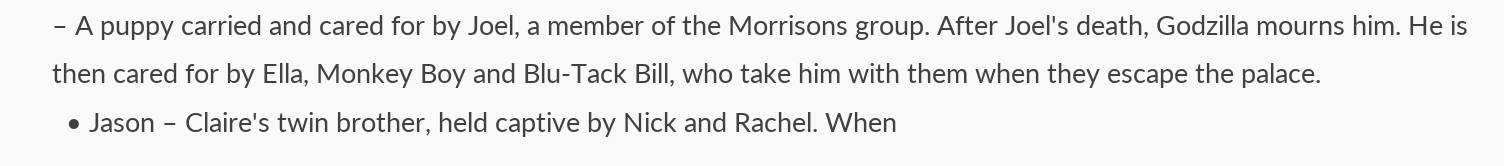– A puppy carried and cared for by Joel, a member of the Morrisons group. After Joel's death, Godzilla mourns him. He is then cared for by Ella, Monkey Boy and Blu-Tack Bill, who take him with them when they escape the palace.
  • Jason – Claire's twin brother, held captive by Nick and Rachel. When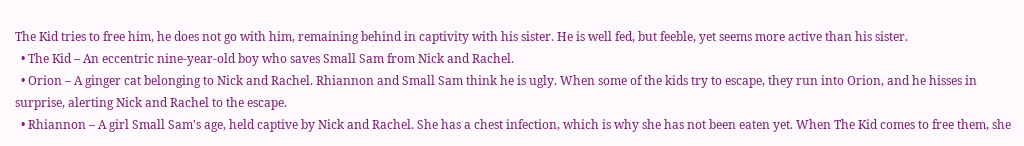The Kid tries to free him, he does not go with him, remaining behind in captivity with his sister. He is well fed, but feeble, yet seems more active than his sister.
  • The Kid – An eccentric nine-year-old boy who saves Small Sam from Nick and Rachel.
  • Orion – A ginger cat belonging to Nick and Rachel. Rhiannon and Small Sam think he is ugly. When some of the kids try to escape, they run into Orion, and he hisses in surprise, alerting Nick and Rachel to the escape.
  • Rhiannon – A girl Small Sam's age, held captive by Nick and Rachel. She has a chest infection, which is why she has not been eaten yet. When The Kid comes to free them, she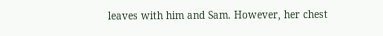leaves with him and Sam. However, her chest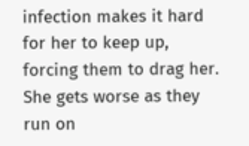infection makes it hard for her to keep up, forcing them to drag her. She gets worse as they run on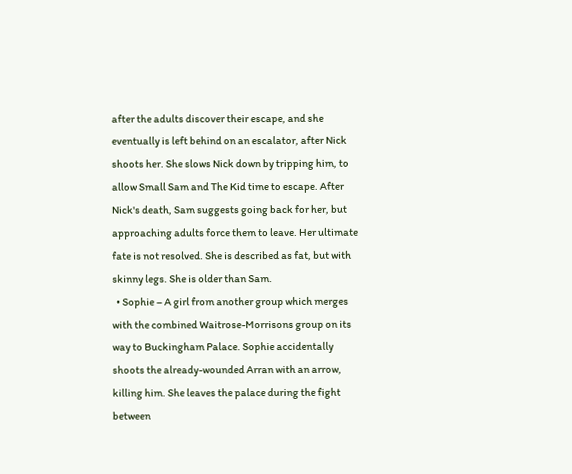after the adults discover their escape, and she eventually is left behind on an escalator, after Nick shoots her. She slows Nick down by tripping him, to allow Small Sam and The Kid time to escape. After Nick's death, Sam suggests going back for her, but approaching adults force them to leave. Her ultimate fate is not resolved. She is described as fat, but with skinny legs. She is older than Sam.
  • Sophie – A girl from another group which merges with the combined Waitrose-Morrisons group on its way to Buckingham Palace. Sophie accidentally shoots the already-wounded Arran with an arrow, killing him. She leaves the palace during the fight between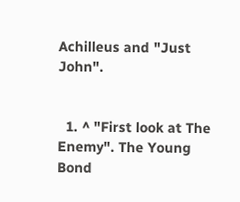Achilleus and "Just John".


  1. ^ "First look at The Enemy". The Young Bond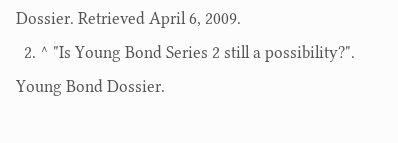Dossier. Retrieved April 6, 2009.
  2. ^ "Is Young Bond Series 2 still a possibility?". Young Bond Dossier.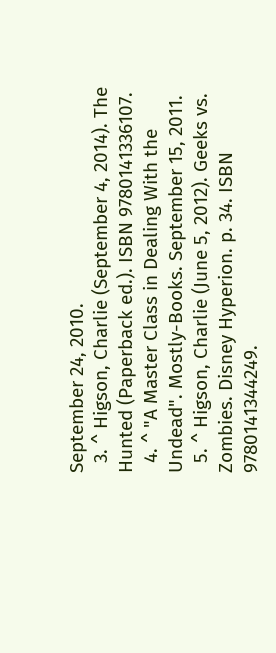September 24, 2010.
  3. ^ Higson, Charlie (September 4, 2014). The Hunted (Paperback ed.). ISBN 9780141336107.
  4. ^ "A Master Class in Dealing With the Undead". Mostly-Books. September 15, 2011.
  5. ^ Higson, Charlie (June 5, 2012). Geeks vs. Zombies. Disney Hyperion. p. 34. ISBN 9780141344249.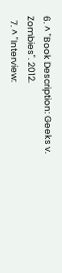6. ^ "Book Description: Geeks v. Zombies". 2012.
  7. ^ "Interview: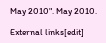May 2010". May 2010.

External links[edit]